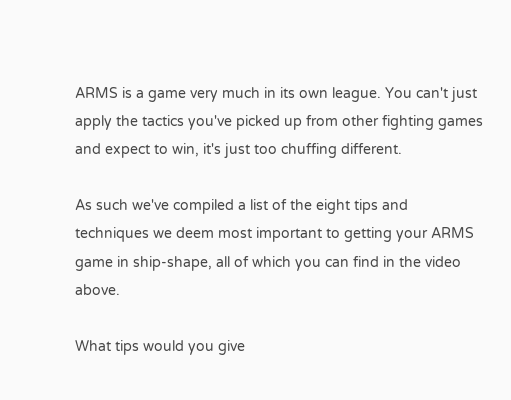ARMS is a game very much in its own league. You can't just apply the tactics you've picked up from other fighting games and expect to win, it's just too chuffing different.

As such we've compiled a list of the eight tips and techniques we deem most important to getting your ARMS game in ship-shape, all of which you can find in the video above.

What tips would you give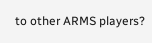to other ARMS players?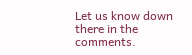Let us know down there in the comments.